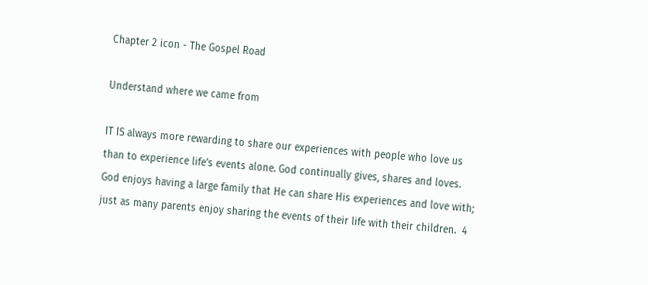Chapter 2 icon - The Gospel Road

Understand where we came from

IT IS always more rewarding to share our experiences with people who love us than to experience life’s events alone. God continually gives, shares and loves. God enjoys having a large family that He can share His experiences and love with; just as many parents enjoy sharing the events of their life with their children.  4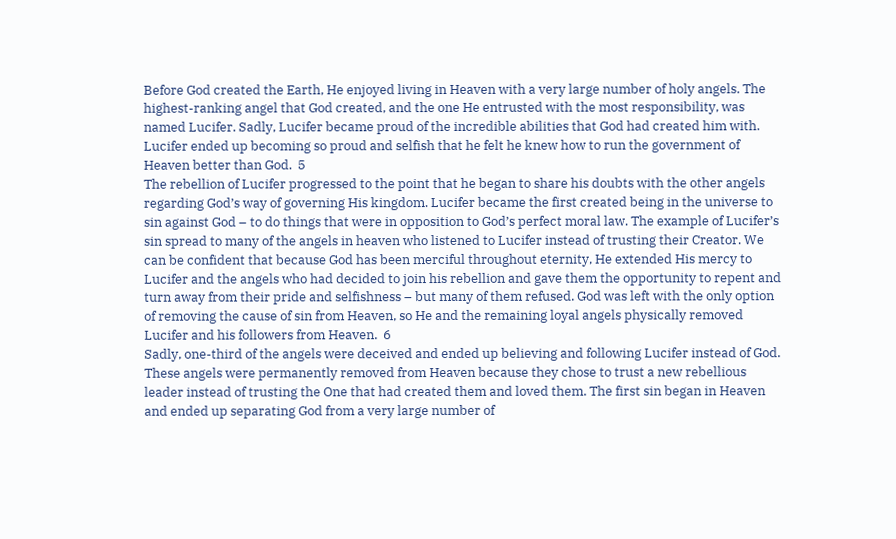Before God created the Earth, He enjoyed living in Heaven with a very large number of holy angels. The highest-ranking angel that God created, and the one He entrusted with the most responsibility, was named Lucifer. Sadly, Lucifer became proud of the incredible abilities that God had created him with. Lucifer ended up becoming so proud and selfish that he felt he knew how to run the government of Heaven better than God.  5
The rebellion of Lucifer progressed to the point that he began to share his doubts with the other angels regarding God’s way of governing His kingdom. Lucifer became the first created being in the universe to sin against God – to do things that were in opposition to God’s perfect moral law. The example of Lucifer’s sin spread to many of the angels in heaven who listened to Lucifer instead of trusting their Creator. We can be confident that because God has been merciful throughout eternity, He extended His mercy to Lucifer and the angels who had decided to join his rebellion and gave them the opportunity to repent and turn away from their pride and selfishness – but many of them refused. God was left with the only option of removing the cause of sin from Heaven, so He and the remaining loyal angels physically removed Lucifer and his followers from Heaven.  6
Sadly, one-third of the angels were deceived and ended up believing and following Lucifer instead of God. These angels were permanently removed from Heaven because they chose to trust a new rebellious leader instead of trusting the One that had created them and loved them. The first sin began in Heaven and ended up separating God from a very large number of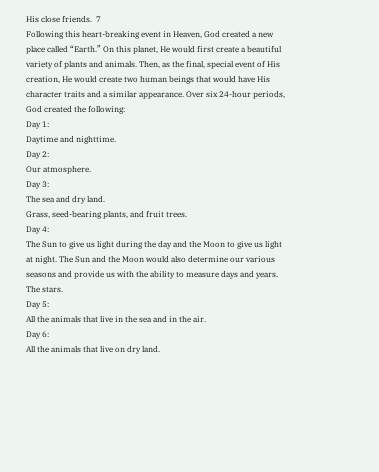His close friends.  7
Following this heart-breaking event in Heaven, God created a new place called “Earth.” On this planet, He would first create a beautiful variety of plants and animals. Then, as the final, special event of His creation, He would create two human beings that would have His character traits and a similar appearance. Over six 24-hour periods, God created the following:
Day 1:
Daytime and nighttime.
Day 2:
Our atmosphere.
Day 3:
The sea and dry land.
Grass, seed-bearing plants, and fruit trees.
Day 4:
The Sun to give us light during the day and the Moon to give us light at night. The Sun and the Moon would also determine our various seasons and provide us with the ability to measure days and years.
The stars.
Day 5:
All the animals that live in the sea and in the air.
Day 6:
All the animals that live on dry land.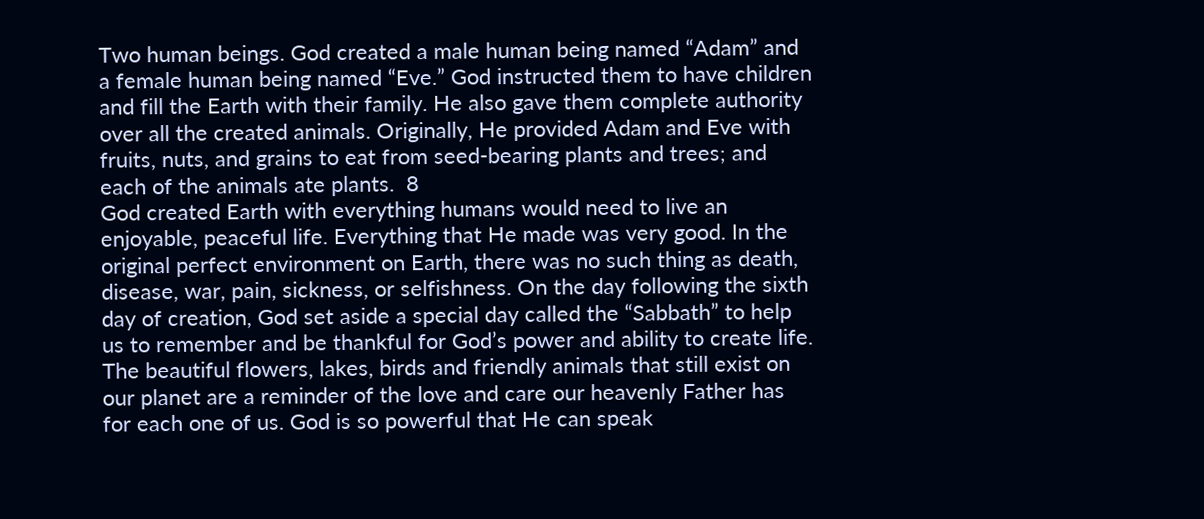Two human beings. God created a male human being named “Adam” and a female human being named “Eve.” God instructed them to have children and fill the Earth with their family. He also gave them complete authority over all the created animals. Originally, He provided Adam and Eve with fruits, nuts, and grains to eat from seed-bearing plants and trees; and each of the animals ate plants.  8
God created Earth with everything humans would need to live an enjoyable, peaceful life. Everything that He made was very good. In the original perfect environment on Earth, there was no such thing as death, disease, war, pain, sickness, or selfishness. On the day following the sixth day of creation, God set aside a special day called the “Sabbath” to help us to remember and be thankful for God’s power and ability to create life. The beautiful flowers, lakes, birds and friendly animals that still exist on our planet are a reminder of the love and care our heavenly Father has for each one of us. God is so powerful that He can speak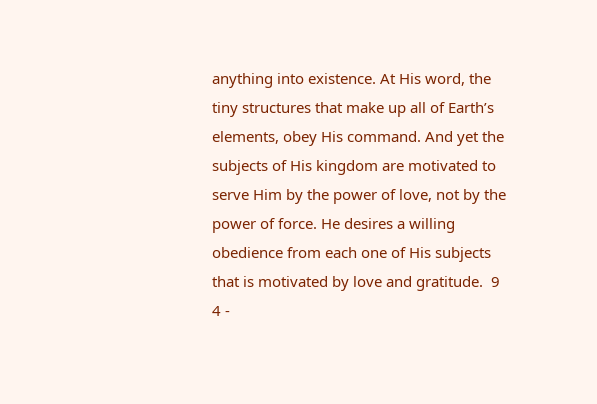anything into existence. At His word, the tiny structures that make up all of Earth’s elements, obey His command. And yet the subjects of His kingdom are motivated to serve Him by the power of love, not by the power of force. He desires a willing obedience from each one of His subjects that is motivated by love and gratitude.  9
4 -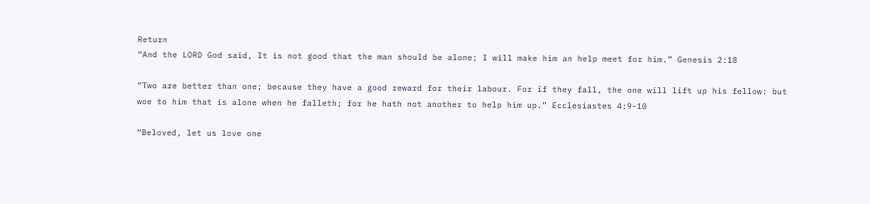Return
“And the LORD God said, It is not good that the man should be alone; I will make him an help meet for him.” Genesis 2:18

“Two are better than one; because they have a good reward for their labour. For if they fall, the one will lift up his fellow: but woe to him that is alone when he falleth; for he hath not another to help him up.” Ecclesiastes 4:9-10

“Beloved, let us love one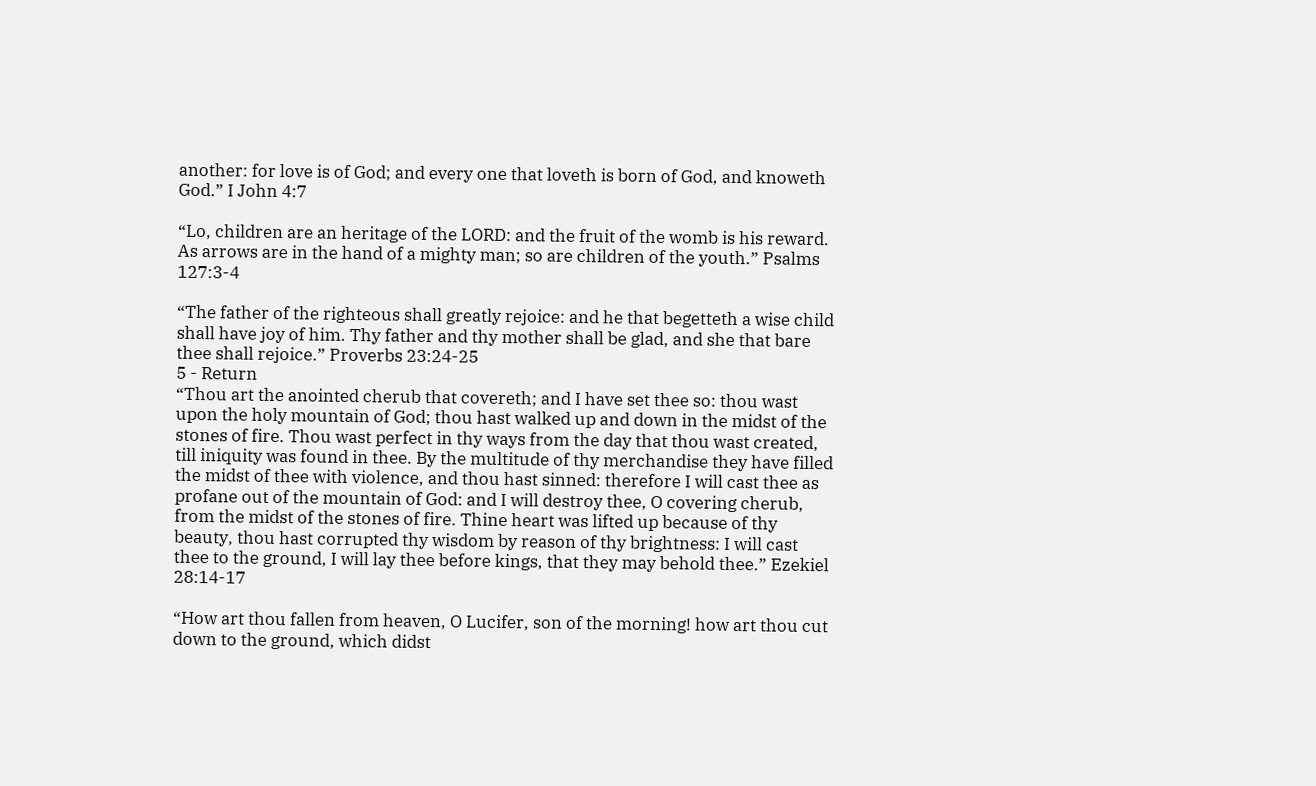another: for love is of God; and every one that loveth is born of God, and knoweth God.” I John 4:7

“Lo, children are an heritage of the LORD: and the fruit of the womb is his reward. As arrows are in the hand of a mighty man; so are children of the youth.” Psalms 127:3-4

“The father of the righteous shall greatly rejoice: and he that begetteth a wise child shall have joy of him. Thy father and thy mother shall be glad, and she that bare thee shall rejoice.” Proverbs 23:24-25
5 - Return
“Thou art the anointed cherub that covereth; and I have set thee so: thou wast upon the holy mountain of God; thou hast walked up and down in the midst of the stones of fire. Thou wast perfect in thy ways from the day that thou wast created, till iniquity was found in thee. By the multitude of thy merchandise they have filled the midst of thee with violence, and thou hast sinned: therefore I will cast thee as profane out of the mountain of God: and I will destroy thee, O covering cherub, from the midst of the stones of fire. Thine heart was lifted up because of thy beauty, thou hast corrupted thy wisdom by reason of thy brightness: I will cast thee to the ground, I will lay thee before kings, that they may behold thee.” Ezekiel 28:14-17

“How art thou fallen from heaven, O Lucifer, son of the morning! how art thou cut down to the ground, which didst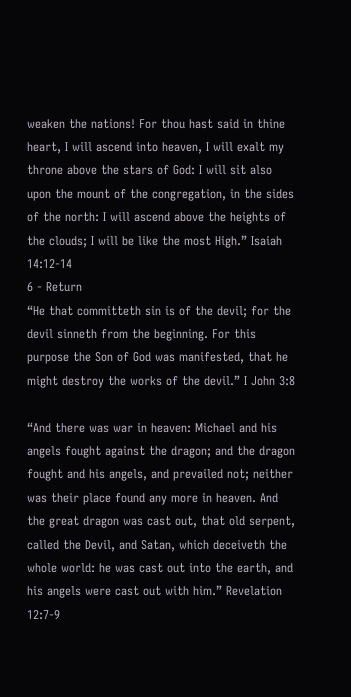weaken the nations! For thou hast said in thine heart, I will ascend into heaven, I will exalt my throne above the stars of God: I will sit also upon the mount of the congregation, in the sides of the north: I will ascend above the heights of the clouds; I will be like the most High.” Isaiah 14:12-14
6 - Return
“He that committeth sin is of the devil; for the devil sinneth from the beginning. For this purpose the Son of God was manifested, that he might destroy the works of the devil.” I John 3:8

“And there was war in heaven: Michael and his angels fought against the dragon; and the dragon fought and his angels, and prevailed not; neither was their place found any more in heaven. And the great dragon was cast out, that old serpent, called the Devil, and Satan, which deceiveth the whole world: he was cast out into the earth, and his angels were cast out with him.” Revelation 12:7-9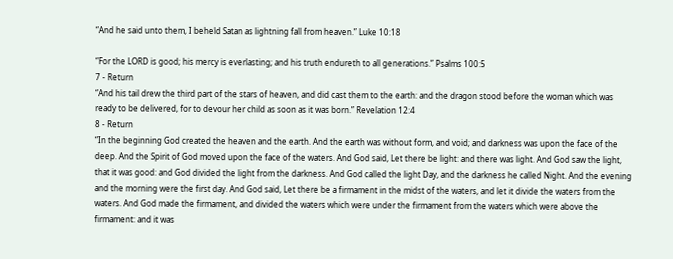“And he said unto them, I beheld Satan as lightning fall from heaven.” Luke 10:18

“For the LORD is good; his mercy is everlasting; and his truth endureth to all generations.” Psalms 100:5
7 - Return
“And his tail drew the third part of the stars of heaven, and did cast them to the earth: and the dragon stood before the woman which was ready to be delivered, for to devour her child as soon as it was born.” Revelation 12:4
8 - Return
“In the beginning God created the heaven and the earth. And the earth was without form, and void; and darkness was upon the face of the deep. And the Spirit of God moved upon the face of the waters. And God said, Let there be light: and there was light. And God saw the light, that it was good: and God divided the light from the darkness. And God called the light Day, and the darkness he called Night. And the evening and the morning were the first day. And God said, Let there be a firmament in the midst of the waters, and let it divide the waters from the waters. And God made the firmament, and divided the waters which were under the firmament from the waters which were above the firmament: and it was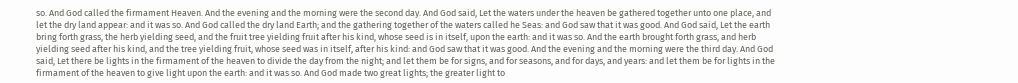so. And God called the firmament Heaven. And the evening and the morning were the second day. And God said, Let the waters under the heaven be gathered together unto one place, and let the dry land appear: and it was so. And God called the dry land Earth; and the gathering together of the waters called he Seas: and God saw that it was good. And God said, Let the earth bring forth grass, the herb yielding seed, and the fruit tree yielding fruit after his kind, whose seed is in itself, upon the earth: and it was so. And the earth brought forth grass, and herb yielding seed after his kind, and the tree yielding fruit, whose seed was in itself, after his kind: and God saw that it was good. And the evening and the morning were the third day. And God said, Let there be lights in the firmament of the heaven to divide the day from the night; and let them be for signs, and for seasons, and for days, and years: and let them be for lights in the firmament of the heaven to give light upon the earth: and it was so. And God made two great lights; the greater light to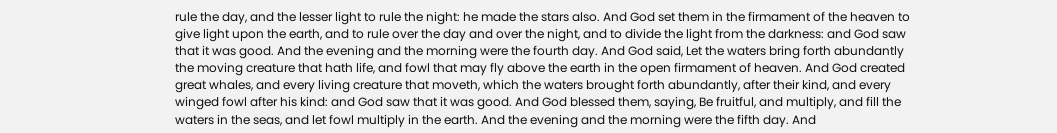rule the day, and the lesser light to rule the night: he made the stars also. And God set them in the firmament of the heaven to give light upon the earth, and to rule over the day and over the night, and to divide the light from the darkness: and God saw that it was good. And the evening and the morning were the fourth day. And God said, Let the waters bring forth abundantly the moving creature that hath life, and fowl that may fly above the earth in the open firmament of heaven. And God created great whales, and every living creature that moveth, which the waters brought forth abundantly, after their kind, and every winged fowl after his kind: and God saw that it was good. And God blessed them, saying, Be fruitful, and multiply, and fill the waters in the seas, and let fowl multiply in the earth. And the evening and the morning were the fifth day. And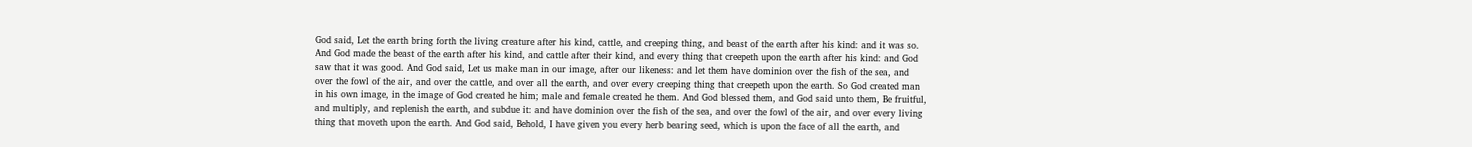God said, Let the earth bring forth the living creature after his kind, cattle, and creeping thing, and beast of the earth after his kind: and it was so. And God made the beast of the earth after his kind, and cattle after their kind, and every thing that creepeth upon the earth after his kind: and God saw that it was good. And God said, Let us make man in our image, after our likeness: and let them have dominion over the fish of the sea, and over the fowl of the air, and over the cattle, and over all the earth, and over every creeping thing that creepeth upon the earth. So God created man in his own image, in the image of God created he him; male and female created he them. And God blessed them, and God said unto them, Be fruitful, and multiply, and replenish the earth, and subdue it: and have dominion over the fish of the sea, and over the fowl of the air, and over every living thing that moveth upon the earth. And God said, Behold, I have given you every herb bearing seed, which is upon the face of all the earth, and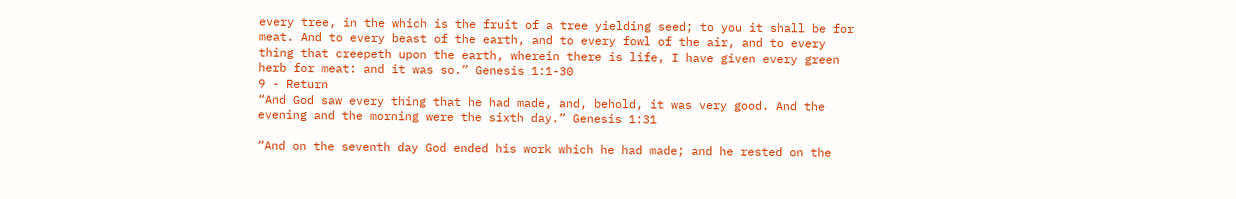every tree, in the which is the fruit of a tree yielding seed; to you it shall be for meat. And to every beast of the earth, and to every fowl of the air, and to every thing that creepeth upon the earth, wherein there is life, I have given every green herb for meat: and it was so.” Genesis 1:1-30
9 - Return
“And God saw every thing that he had made, and, behold, it was very good. And the evening and the morning were the sixth day.” Genesis 1:31

“And on the seventh day God ended his work which he had made; and he rested on the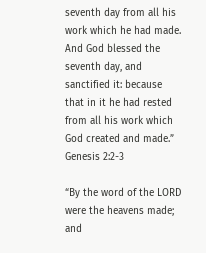seventh day from all his work which he had made. And God blessed the seventh day, and sanctified it: because that in it he had rested from all his work which God created and made.” Genesis 2:2-3

“By the word of the LORD were the heavens made; and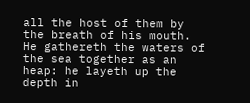all the host of them by the breath of his mouth. He gathereth the waters of the sea together as an heap: he layeth up the depth in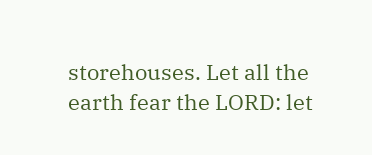storehouses. Let all the earth fear the LORD: let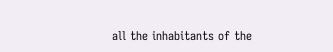all the inhabitants of the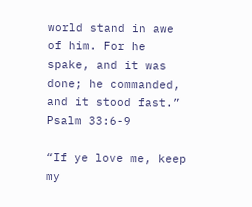world stand in awe of him. For he spake, and it was done; he commanded, and it stood fast.” Psalm 33:6-9

“If ye love me, keep my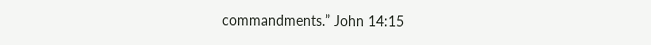commandments.” John 14:15